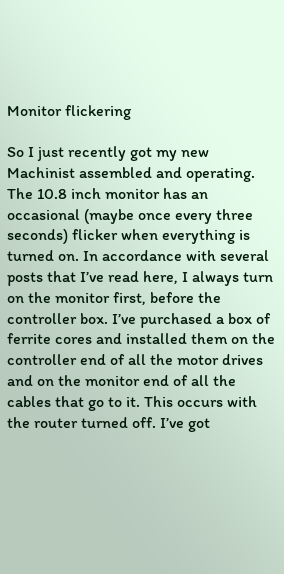Monitor flickering

So I just recently got my new Machinist assembled and operating. The 10.8 inch monitor has an occasional (maybe once every three seconds) flicker when everything is turned on. In accordance with several posts that I’ve read here, I always turn on the monitor first, before the controller box. I’ve purchased a box of ferrite cores and installed them on the controller end of all the motor drives and on the monitor end of all the cables that go to it. This occurs with the router turned off. I’ve got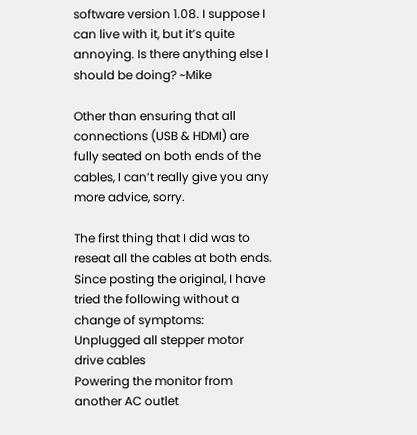software version 1.08. I suppose I can live with it, but it’s quite annoying. Is there anything else I should be doing? ~Mike

Other than ensuring that all connections (USB & HDMI) are fully seated on both ends of the cables, I can’t really give you any more advice, sorry.

The first thing that I did was to reseat all the cables at both ends.
Since posting the original, I have tried the following without a change of symptoms:
Unplugged all stepper motor drive cables
Powering the monitor from another AC outlet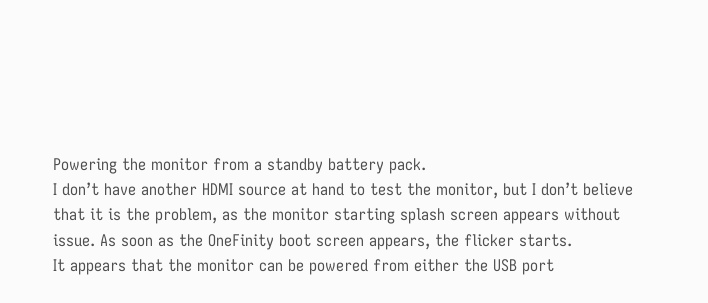Powering the monitor from a standby battery pack.
I don’t have another HDMI source at hand to test the monitor, but I don’t believe that it is the problem, as the monitor starting splash screen appears without issue. As soon as the OneFinity boot screen appears, the flicker starts.
It appears that the monitor can be powered from either the USB port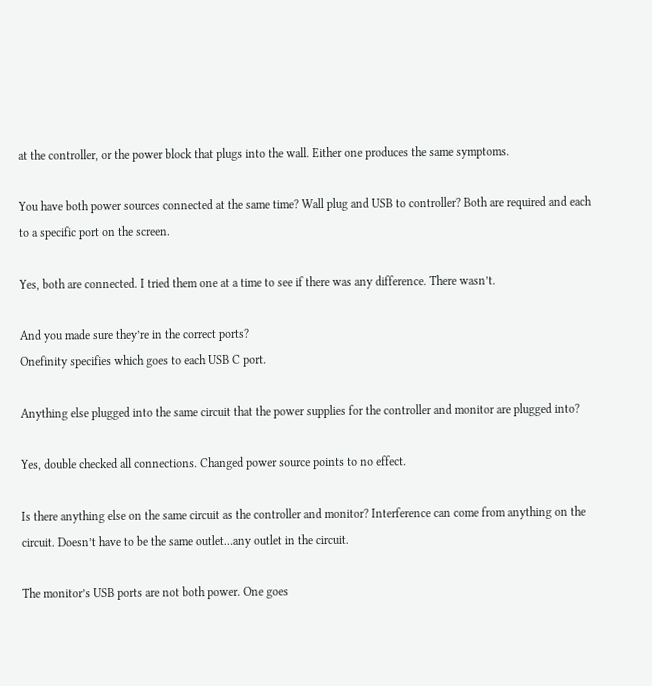at the controller, or the power block that plugs into the wall. Either one produces the same symptoms.

You have both power sources connected at the same time? Wall plug and USB to controller? Both are required and each to a specific port on the screen.

Yes, both are connected. I tried them one at a time to see if there was any difference. There wasn’t.

And you made sure they’re in the correct ports?
Onefinity specifies which goes to each USB C port.

Anything else plugged into the same circuit that the power supplies for the controller and monitor are plugged into?

Yes, double checked all connections. Changed power source points to no effect.

Is there anything else on the same circuit as the controller and monitor? Interference can come from anything on the circuit. Doesn’t have to be the same outlet…any outlet in the circuit.

The monitor’s USB ports are not both power. One goes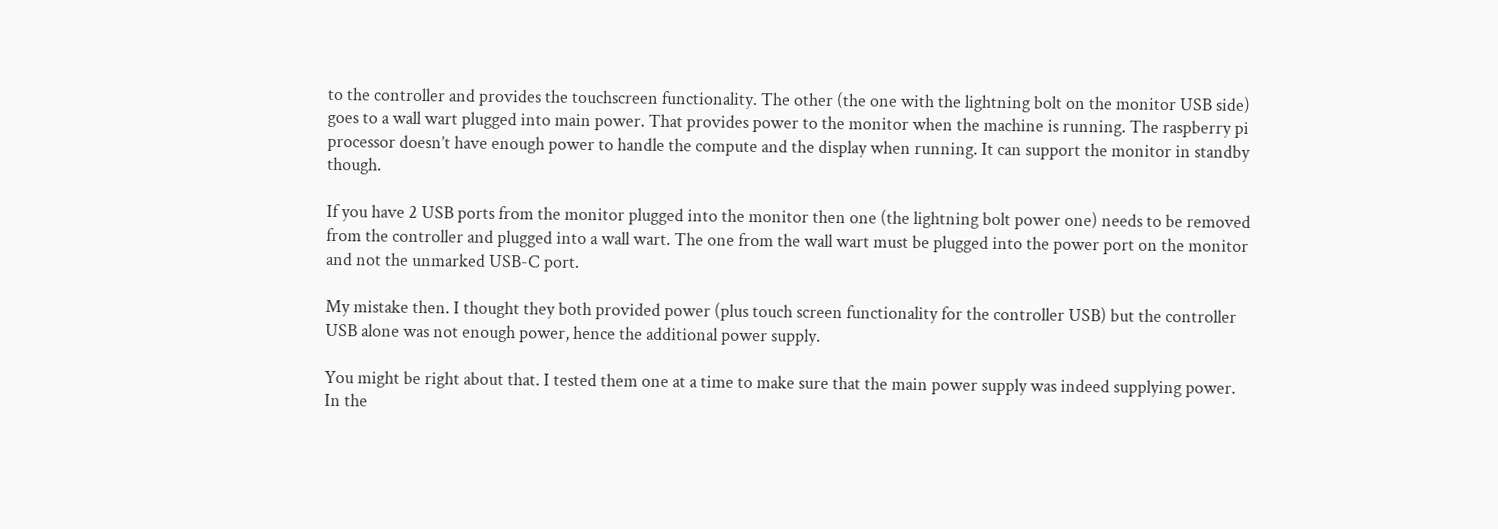to the controller and provides the touchscreen functionality. The other (the one with the lightning bolt on the monitor USB side) goes to a wall wart plugged into main power. That provides power to the monitor when the machine is running. The raspberry pi processor doesn’t have enough power to handle the compute and the display when running. It can support the monitor in standby though.

If you have 2 USB ports from the monitor plugged into the monitor then one (the lightning bolt power one) needs to be removed from the controller and plugged into a wall wart. The one from the wall wart must be plugged into the power port on the monitor and not the unmarked USB-C port.

My mistake then. I thought they both provided power (plus touch screen functionality for the controller USB) but the controller USB alone was not enough power, hence the additional power supply.

You might be right about that. I tested them one at a time to make sure that the main power supply was indeed supplying power. In the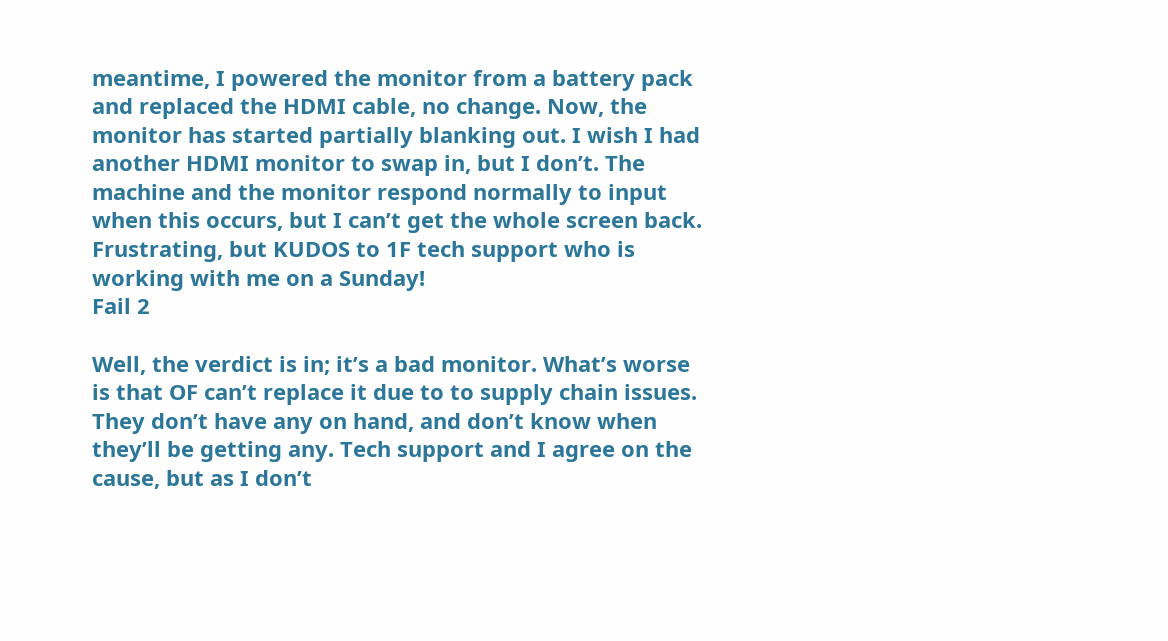meantime, I powered the monitor from a battery pack and replaced the HDMI cable, no change. Now, the monitor has started partially blanking out. I wish I had another HDMI monitor to swap in, but I don’t. The machine and the monitor respond normally to input when this occurs, but I can’t get the whole screen back. Frustrating, but KUDOS to 1F tech support who is working with me on a Sunday!
Fail 2

Well, the verdict is in; it’s a bad monitor. What’s worse is that OF can’t replace it due to to supply chain issues. They don’t have any on hand, and don’t know when they’ll be getting any. Tech support and I agree on the cause, but as I don’t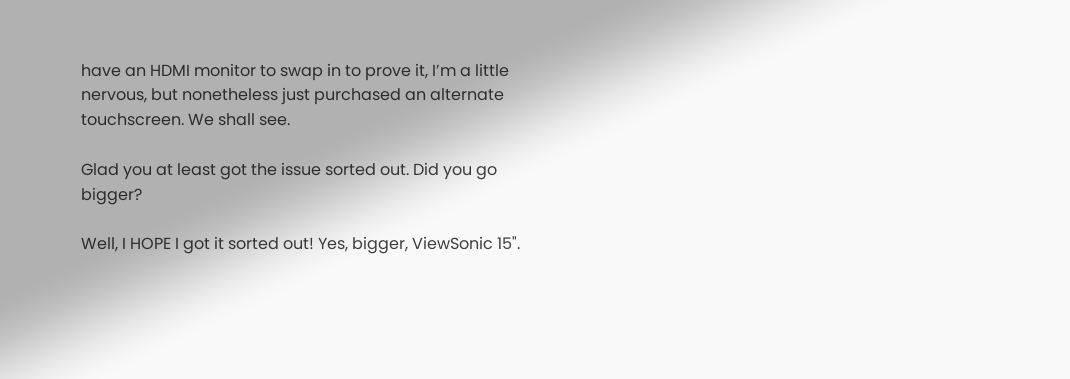have an HDMI monitor to swap in to prove it, I’m a little nervous, but nonetheless just purchased an alternate touchscreen. We shall see.

Glad you at least got the issue sorted out. Did you go bigger?

Well, I HOPE I got it sorted out! Yes, bigger, ViewSonic 15".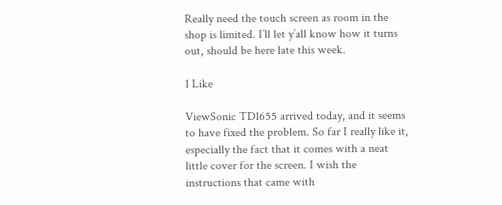Really need the touch screen as room in the shop is limited. I’ll let y’all know how it turns out, should be here late this week.

1 Like

ViewSonic TD1655 arrived today, and it seems to have fixed the problem. So far I really like it, especially the fact that it comes with a neat little cover for the screen. I wish the instructions that came with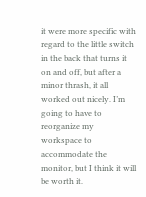it were more specific with regard to the little switch in the back that turns it on and off, but after a minor thrash, it all worked out nicely. I’m going to have to reorganize my workspace to accommodate the monitor, but I think it will be worth it.